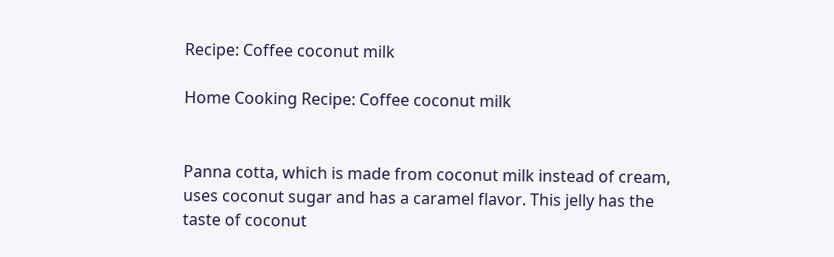Recipe: Coffee coconut milk

Home Cooking Recipe: Coffee coconut milk


Panna cotta, which is made from coconut milk instead of cream, uses coconut sugar and has a caramel flavor. This jelly has the taste of coconut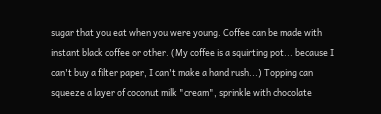sugar that you eat when you were young. Coffee can be made with instant black coffee or other. (My coffee is a squirting pot... because I can't buy a filter paper, I can't make a hand rush...) Topping can squeeze a layer of coconut milk "cream", sprinkle with chocolate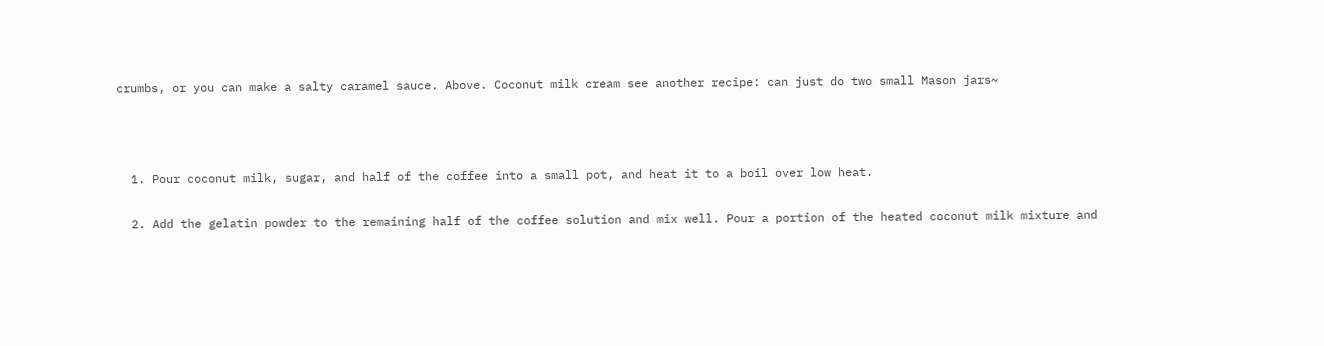crumbs, or you can make a salty caramel sauce. Above. Coconut milk cream see another recipe: can just do two small Mason jars~



  1. Pour coconut milk, sugar, and half of the coffee into a small pot, and heat it to a boil over low heat.

  2. Add the gelatin powder to the remaining half of the coffee solution and mix well. Pour a portion of the heated coconut milk mixture and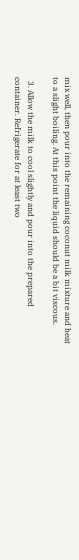mix well, then pour into the remaining coconut milk mixture and heat to a slight boiling. At this point the liquid should be a bit viscous.

  3. Allow the milk to cool slightly and pour into the prepared container. Refrigerate for at least two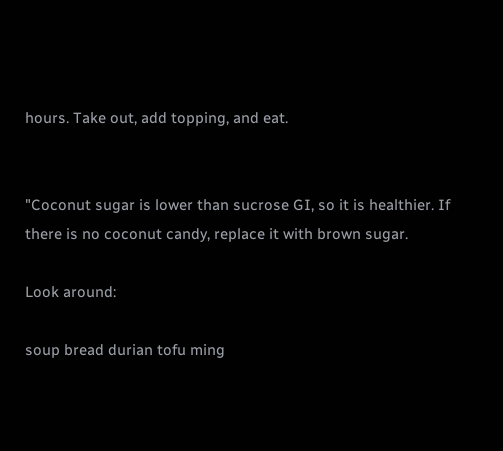hours. Take out, add topping, and eat.


"Coconut sugar is lower than sucrose GI, so it is healthier. If there is no coconut candy, replace it with brown sugar.

Look around:

soup bread durian tofu ming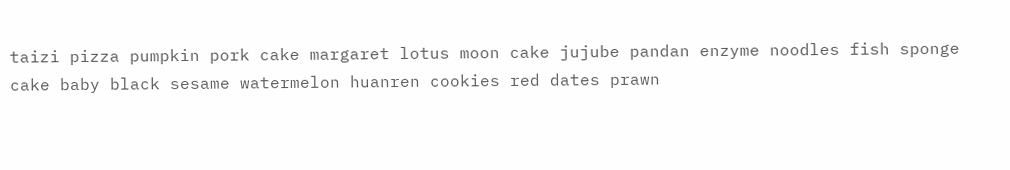taizi pizza pumpkin pork cake margaret lotus moon cake jujube pandan enzyme noodles fish sponge cake baby black sesame watermelon huanren cookies red dates prawn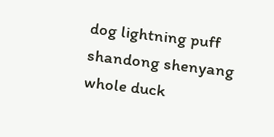dog lightning puff shandong shenyang whole duck